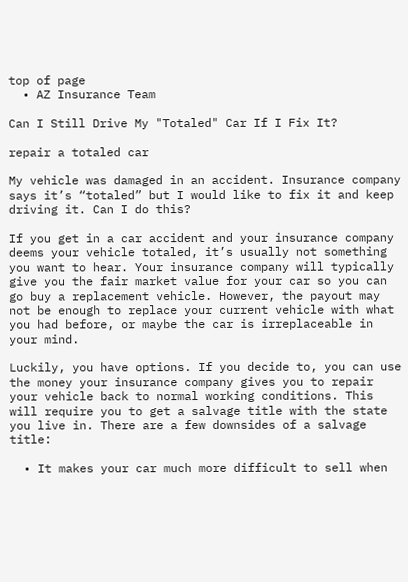top of page
  • AZ Insurance Team

Can I Still Drive My "Totaled" Car If I Fix It?

repair a totaled car

My vehicle was damaged in an accident. Insurance company says it’s “totaled” but I would like to fix it and keep driving it. Can I do this?

If you get in a car accident and your insurance company deems your vehicle totaled, it’s usually not something you want to hear. Your insurance company will typically give you the fair market value for your car so you can go buy a replacement vehicle. However, the payout may not be enough to replace your current vehicle with what you had before, or maybe the car is irreplaceable in your mind.

Luckily, you have options. If you decide to, you can use the money your insurance company gives you to repair your vehicle back to normal working conditions. This will require you to get a salvage title with the state you live in. There are a few downsides of a salvage title:

  • It makes your car much more difficult to sell when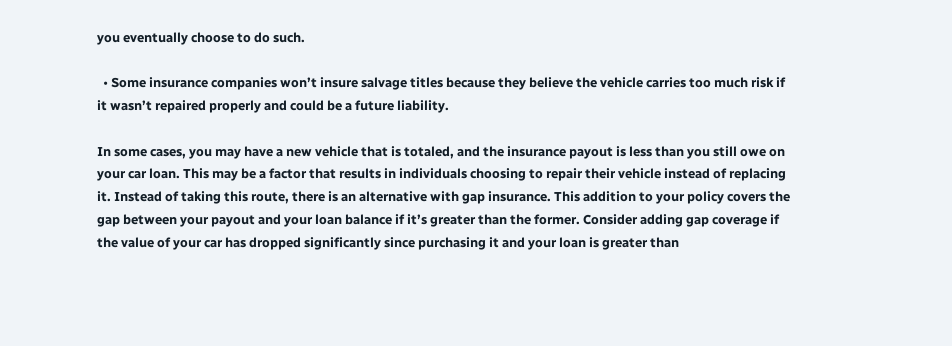you eventually choose to do such.

  • Some insurance companies won’t insure salvage titles because they believe the vehicle carries too much risk if it wasn’t repaired properly and could be a future liability.

In some cases, you may have a new vehicle that is totaled, and the insurance payout is less than you still owe on your car loan. This may be a factor that results in individuals choosing to repair their vehicle instead of replacing it. Instead of taking this route, there is an alternative with gap insurance. This addition to your policy covers the gap between your payout and your loan balance if it’s greater than the former. Consider adding gap coverage if the value of your car has dropped significantly since purchasing it and your loan is greater than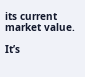its current market value.

It’s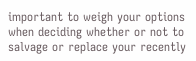important to weigh your options when deciding whether or not to salvage or replace your recently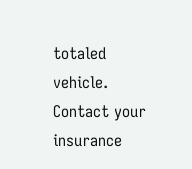totaled vehicle. Contact your insurance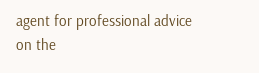agent for professional advice on the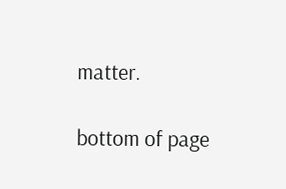matter.

bottom of page